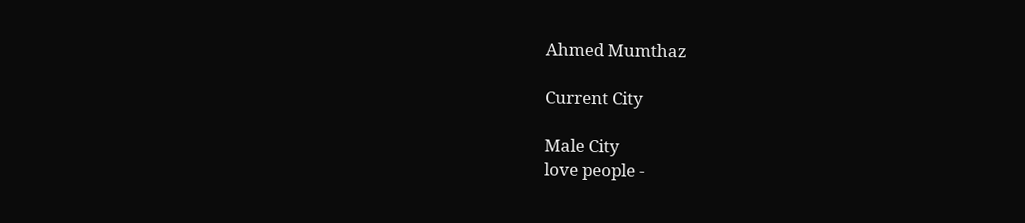Ahmed Mumthaz

Current City

Male City
love people -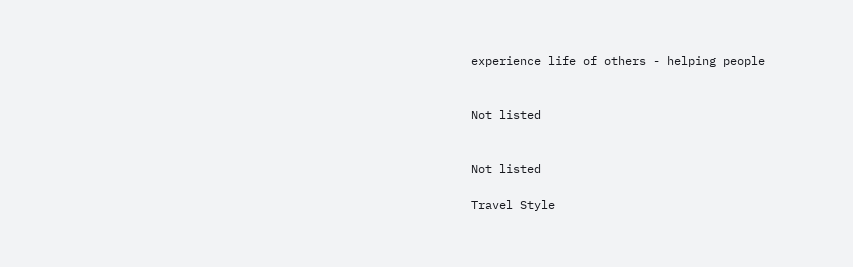experience life of others - helping people


Not listed


Not listed

Travel Style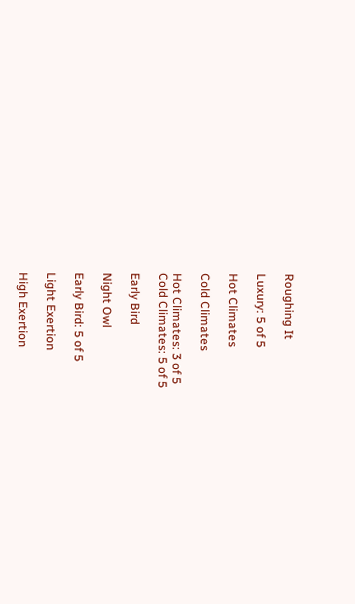Roughing It

Luxury: 5 of 5

Hot Climates

Cold Climates

Hot Climates: 3 of 5
Cold Climates: 5 of 5

Early Bird

Night Owl

Early Bird: 5 of 5

Light Exertion

High Exertion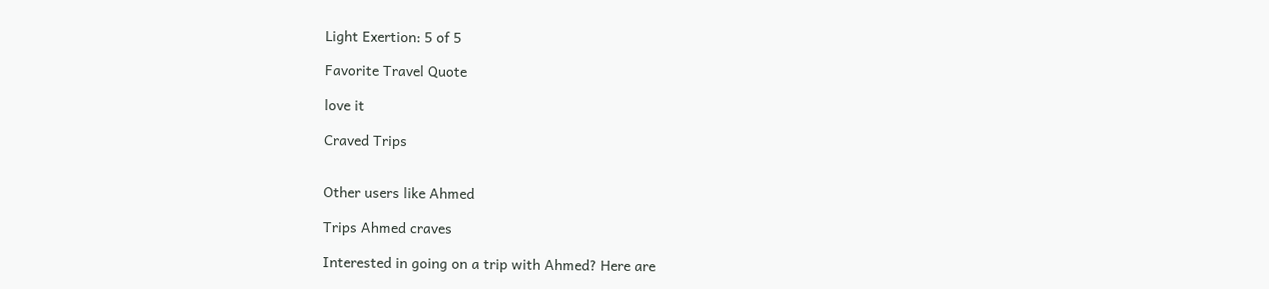Light Exertion: 5 of 5

Favorite Travel Quote

love it

Craved Trips


Other users like Ahmed

Trips Ahmed craves

Interested in going on a trip with Ahmed? Here are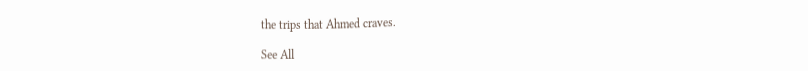the trips that Ahmed craves.

See All